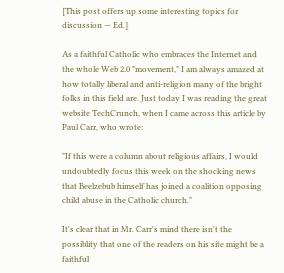[This post offers up some interesting topics for discussion — Ed.]

As a faithful Catholic who embraces the Internet and the whole Web 2.0 "movement," I am always amazed at how totally liberal and anti-religion many of the bright folks in this field are. Just today I was reading the great website TechCrunch, when I came across this article by Paul Carr, who wrote:

"If this were a column about religious affairs, I would undoubtedly focus this week on the shocking news that Beelzebub himself has joined a coalition opposing child abuse in the Catholic church."

It's clear that in Mr. Carr's mind there isn't the possiblity that one of the readers on his site might be a faithful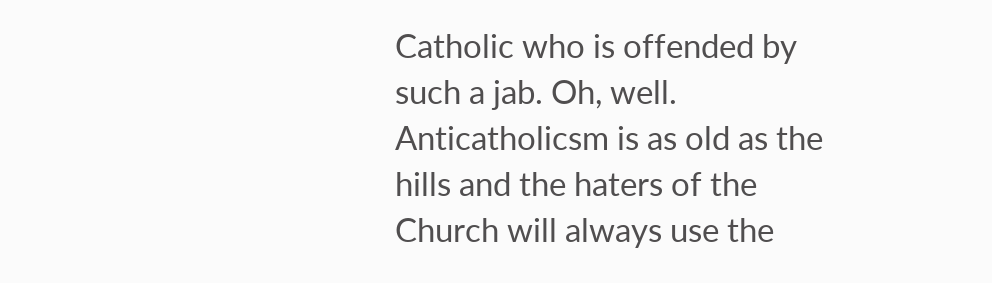Catholic who is offended by such a jab. Oh, well. Anticatholicsm is as old as the hills and the haters of the Church will always use the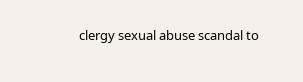clergy sexual abuse scandal to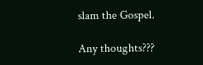slam the Gospel.

Any thoughts???